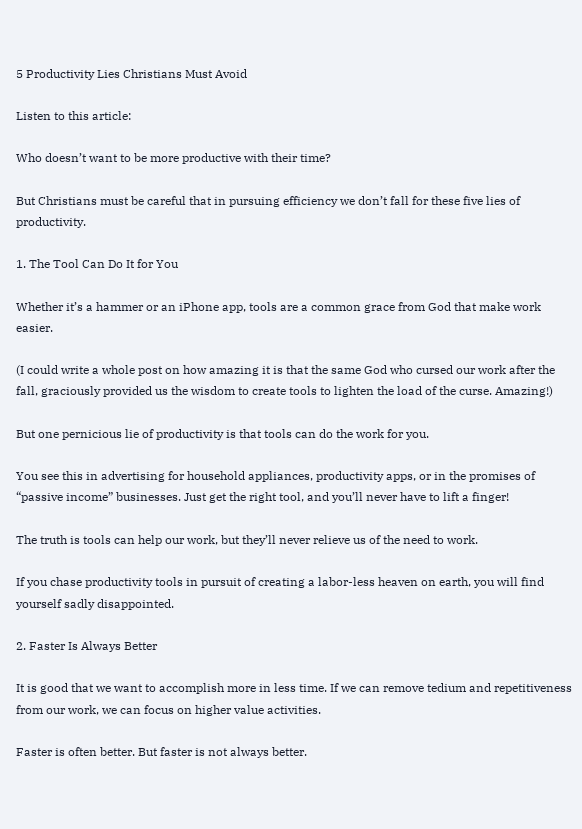5 Productivity Lies Christians Must Avoid

Listen to this article:

Who doesn’t want to be more productive with their time?

But Christians must be careful that in pursuing efficiency we don’t fall for these five lies of productivity.

1. The Tool Can Do It for You

Whether it’s a hammer or an iPhone app, tools are a common grace from God that make work easier.

(I could write a whole post on how amazing it is that the same God who cursed our work after the fall, graciously provided us the wisdom to create tools to lighten the load of the curse. Amazing!)

But one pernicious lie of productivity is that tools can do the work for you.

You see this in advertising for household appliances, productivity apps, or in the promises of “passive income” businesses. Just get the right tool, and you’ll never have to lift a finger!

The truth is tools can help our work, but they’ll never relieve us of the need to work.

If you chase productivity tools in pursuit of creating a labor-less heaven on earth, you will find yourself sadly disappointed.

2. Faster Is Always Better

It is good that we want to accomplish more in less time. If we can remove tedium and repetitiveness from our work, we can focus on higher value activities.

Faster is often better. But faster is not always better.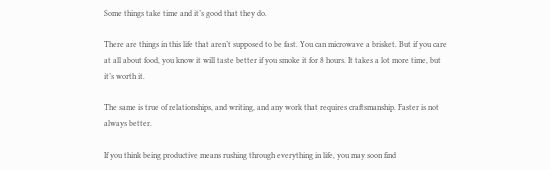Some things take time and it’s good that they do.

There are things in this life that aren’t supposed to be fast. You can microwave a brisket. But if you care at all about food, you know it will taste better if you smoke it for 8 hours. It takes a lot more time, but it’s worth it.

The same is true of relationships, and writing, and any work that requires craftsmanship. Faster is not always better.

If you think being productive means rushing through everything in life, you may soon find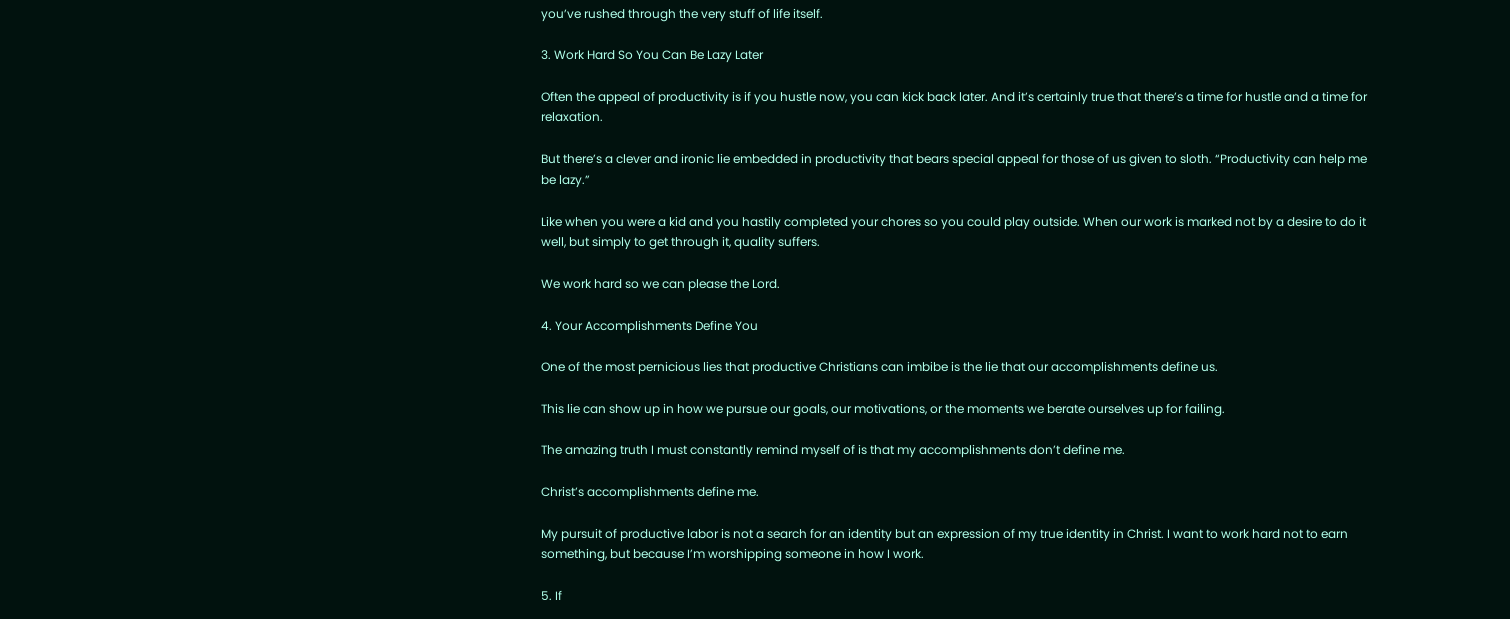you’ve rushed through the very stuff of life itself.

3. Work Hard So You Can Be Lazy Later

Often the appeal of productivity is if you hustle now, you can kick back later. And it’s certainly true that there’s a time for hustle and a time for relaxation.

But there’s a clever and ironic lie embedded in productivity that bears special appeal for those of us given to sloth. “Productivity can help me be lazy.”

Like when you were a kid and you hastily completed your chores so you could play outside. When our work is marked not by a desire to do it well, but simply to get through it, quality suffers.

We work hard so we can please the Lord.

4. Your Accomplishments Define You

One of the most pernicious lies that productive Christians can imbibe is the lie that our accomplishments define us.

This lie can show up in how we pursue our goals, our motivations, or the moments we berate ourselves up for failing.

The amazing truth I must constantly remind myself of is that my accomplishments don’t define me.

Christ’s accomplishments define me.

My pursuit of productive labor is not a search for an identity but an expression of my true identity in Christ. I want to work hard not to earn something, but because I’m worshipping someone in how I work.

5. If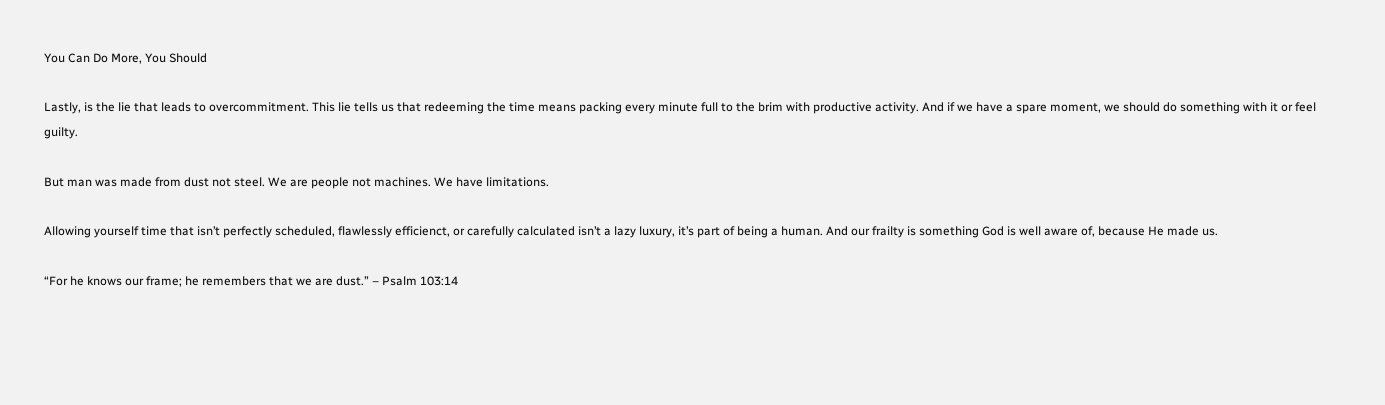You Can Do More, You Should

Lastly, is the lie that leads to overcommitment. This lie tells us that redeeming the time means packing every minute full to the brim with productive activity. And if we have a spare moment, we should do something with it or feel guilty.

But man was made from dust not steel. We are people not machines. We have limitations.

Allowing yourself time that isn’t perfectly scheduled, flawlessly efficienct, or carefully calculated isn’t a lazy luxury, it’s part of being a human. And our frailty is something God is well aware of, because He made us.

“For he knows our frame; he remembers that we are dust.” – Psalm 103:14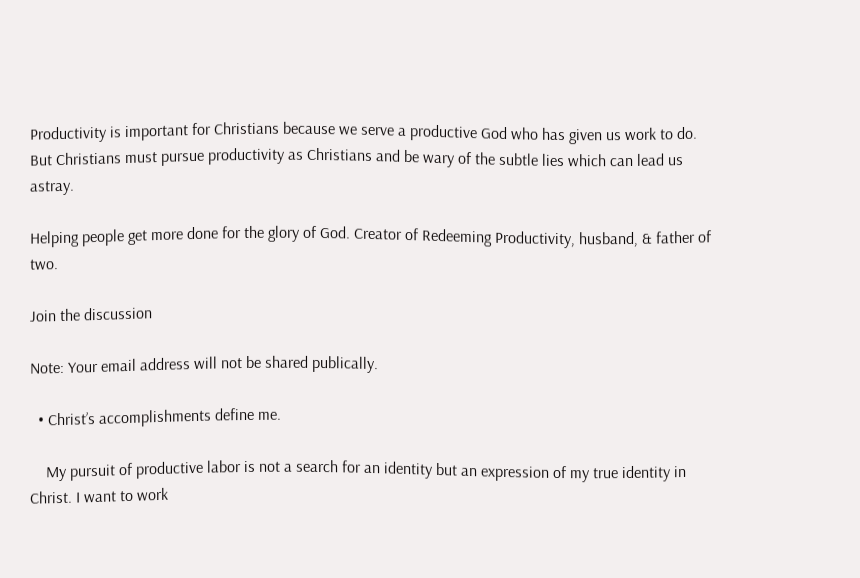Productivity is important for Christians because we serve a productive God who has given us work to do. But Christians must pursue productivity as Christians and be wary of the subtle lies which can lead us astray.

Helping people get more done for the glory of God. Creator of Redeeming Productivity, husband, & father of two.

Join the discussion

Note: Your email address will not be shared publically.

  • Christ’s accomplishments define me.

    My pursuit of productive labor is not a search for an identity but an expression of my true identity in Christ. I want to work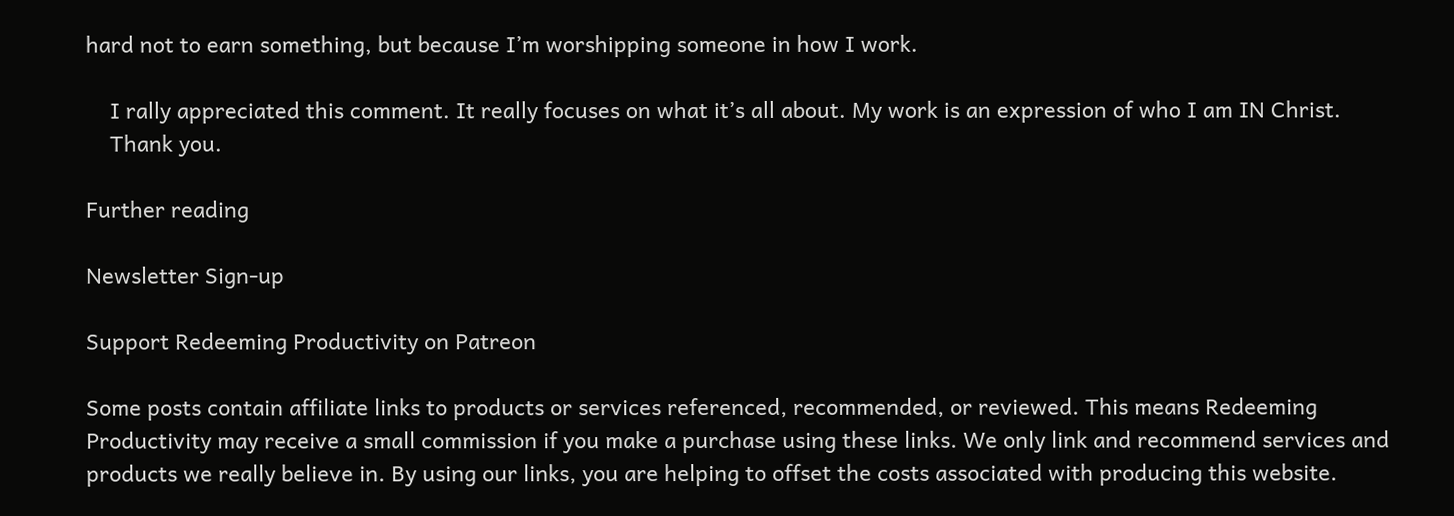hard not to earn something, but because I’m worshipping someone in how I work.

    I rally appreciated this comment. It really focuses on what it’s all about. My work is an expression of who I am IN Christ.
    Thank you.

Further reading

Newsletter Sign-up

Support Redeeming Productivity on Patreon

Some posts contain affiliate links to products or services referenced, recommended, or reviewed. This means Redeeming Productivity may receive a small commission if you make a purchase using these links. We only link and recommend services and products we really believe in. By using our links, you are helping to offset the costs associated with producing this website.